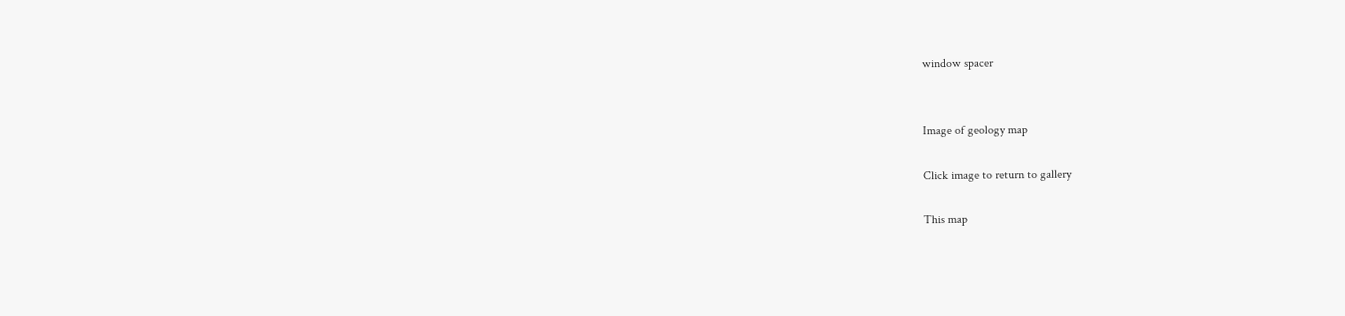window spacer


Image of geology map

Click image to return to gallery

This map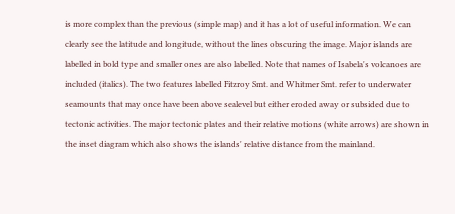is more complex than the previous (simple map) and it has a lot of useful information. We can clearly see the latitude and longitude, without the lines obscuring the image. Major islands are labelled in bold type and smaller ones are also labelled. Note that names of Isabela's volcanoes are included (italics). The two features labelled Fitzroy Smt. and Whitmer Smt. refer to underwater seamounts that may once have been above sealevel but either eroded away or subsided due to tectonic activities. The major tectonic plates and their relative motions (white arrows) are shown in the inset diagram which also shows the islands' relative distance from the mainland.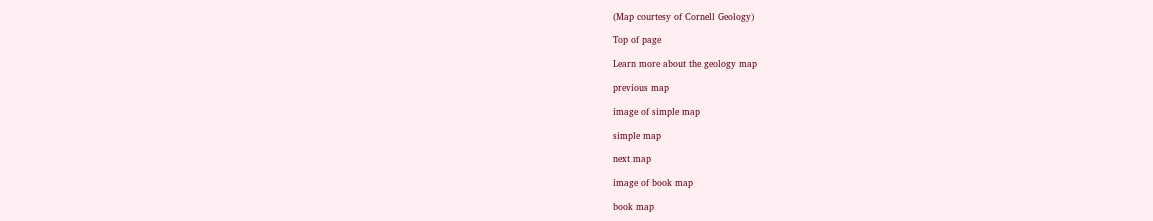(Map courtesy of Cornell Geology)

Top of page

Learn more about the geology map

previous map

image of simple map

simple map

next map

image of book map

book map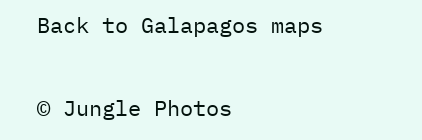Back to Galapagos maps

© Jungle Photos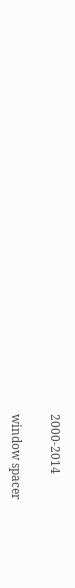2000-2014

window spacer